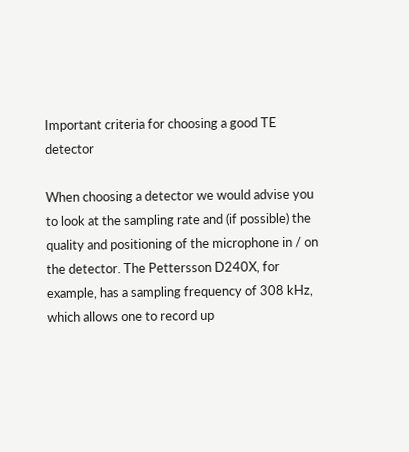Important criteria for choosing a good TE detector

When choosing a detector we would advise you to look at the sampling rate and (if possible) the quality and positioning of the microphone in / on the detector. The Pettersson D240X, for example, has a sampling frequency of 308 kHz, which allows one to record up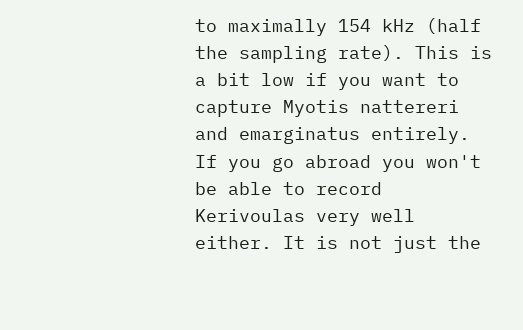to maximally 154 kHz (half the sampling rate). This is a bit low if you want to capture Myotis nattereri and emarginatus entirely. If you go abroad you won't be able to record Kerivoulas very well either. It is not just the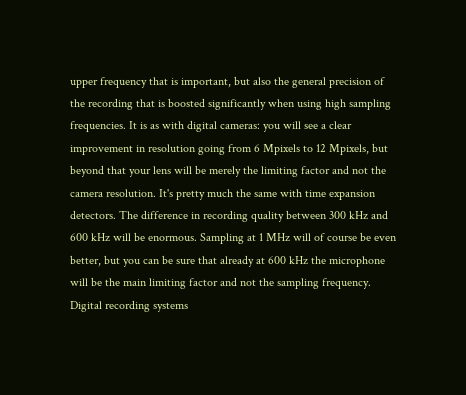upper frequency that is important, but also the general precision of the recording that is boosted significantly when using high sampling frequencies. It is as with digital cameras: you will see a clear improvement in resolution going from 6 Mpixels to 12 Mpixels, but beyond that your lens will be merely the limiting factor and not the camera resolution. It's pretty much the same with time expansion detectors. The difference in recording quality between 300 kHz and 600 kHz will be enormous. Sampling at 1 MHz will of course be even better, but you can be sure that already at 600 kHz the microphone will be the main limiting factor and not the sampling frequency.
Digital recording systems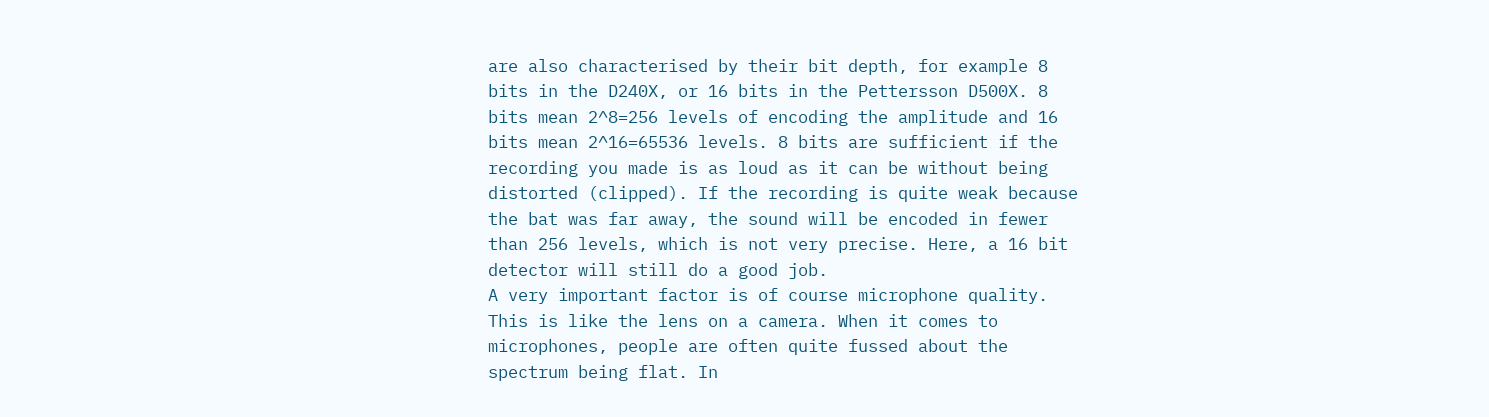are also characterised by their bit depth, for example 8 bits in the D240X, or 16 bits in the Pettersson D500X. 8 bits mean 2^8=256 levels of encoding the amplitude and 16 bits mean 2^16=65536 levels. 8 bits are sufficient if the recording you made is as loud as it can be without being distorted (clipped). If the recording is quite weak because the bat was far away, the sound will be encoded in fewer than 256 levels, which is not very precise. Here, a 16 bit detector will still do a good job.
A very important factor is of course microphone quality. This is like the lens on a camera. When it comes to microphones, people are often quite fussed about the spectrum being flat. In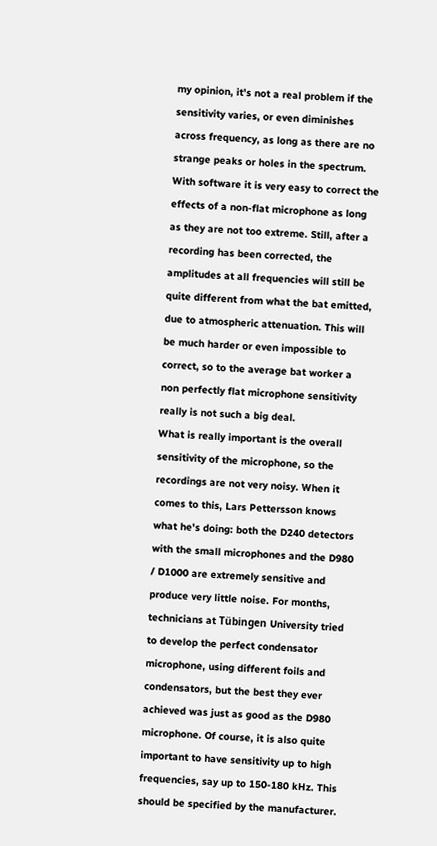my opinion, it's not a real problem if the sensitivity varies, or even diminishes across frequency, as long as there are no strange peaks or holes in the spectrum. With software it is very easy to correct the effects of a non-flat microphone as long as they are not too extreme. Still, after a recording has been corrected, the amplitudes at all frequencies will still be quite different from what the bat emitted, due to atmospheric attenuation. This will be much harder or even impossible to correct, so to the average bat worker a non perfectly flat microphone sensitivity really is not such a big deal.
What is really important is the overall sensitivity of the microphone, so the recordings are not very noisy. When it comes to this, Lars Pettersson knows what he's doing: both the D240 detectors with the small microphones and the D980 / D1000 are extremely sensitive and produce very little noise. For months, technicians at Tübingen University tried to develop the perfect condensator microphone, using different foils and condensators, but the best they ever achieved was just as good as the D980 microphone. Of course, it is also quite important to have sensitivity up to high frequencies, say up to 150-180 kHz. This should be specified by the manufacturer.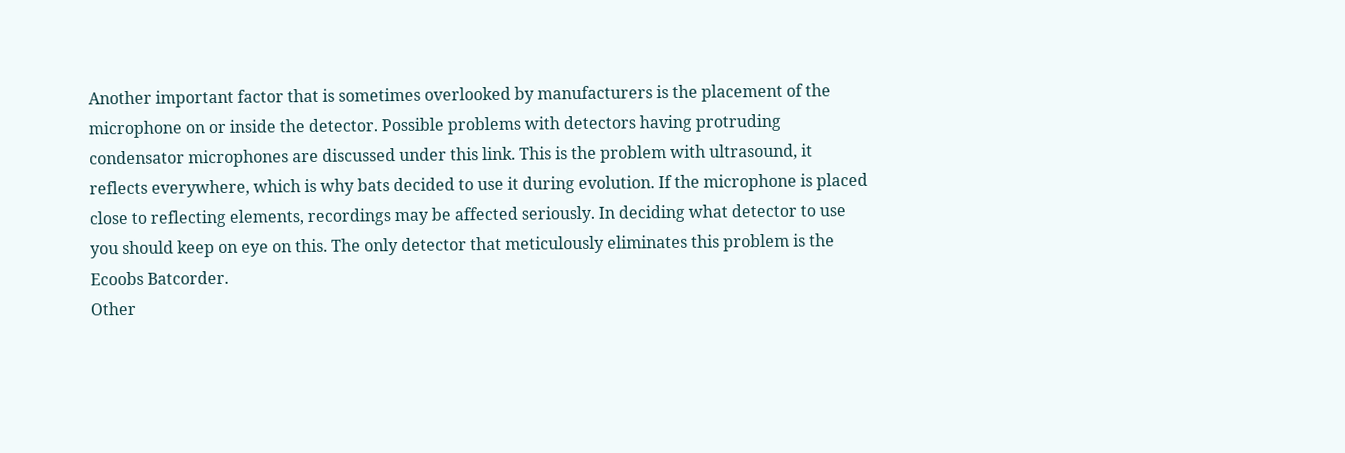Another important factor that is sometimes overlooked by manufacturers is the placement of the microphone on or inside the detector. Possible problems with detectors having protruding condensator microphones are discussed under this link. This is the problem with ultrasound, it reflects everywhere, which is why bats decided to use it during evolution. If the microphone is placed close to reflecting elements, recordings may be affected seriously. In deciding what detector to use you should keep on eye on this. The only detector that meticulously eliminates this problem is the Ecoobs Batcorder.
Other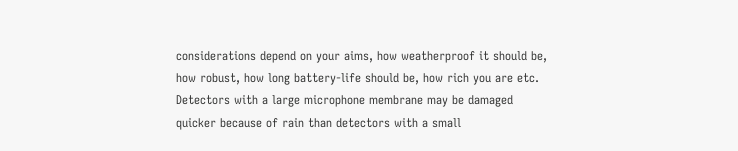considerations depend on your aims, how weatherproof it should be, how robust, how long battery-life should be, how rich you are etc. Detectors with a large microphone membrane may be damaged quicker because of rain than detectors with a small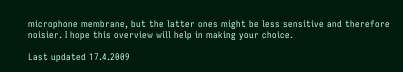microphone membrane, but the latter ones might be less sensitive and therefore noisier. I hope this overview will help in making your choice.

Last updated 17.4.2009